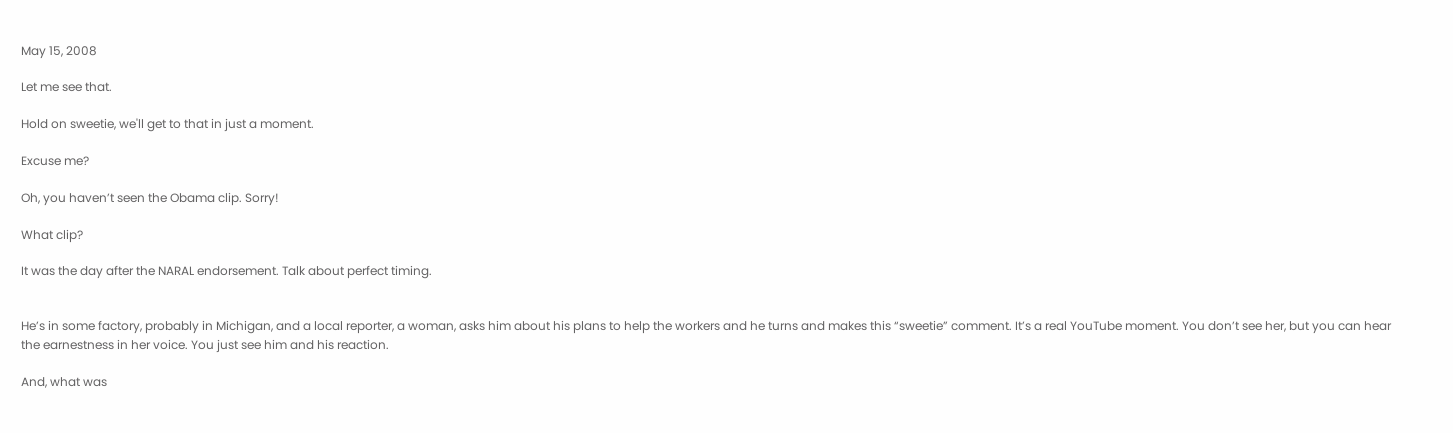May 15, 2008

Let me see that.

Hold on sweetie, we'll get to that in just a moment.

Excuse me?

Oh, you haven’t seen the Obama clip. Sorry!

What clip?

It was the day after the NARAL endorsement. Talk about perfect timing.


He’s in some factory, probably in Michigan, and a local reporter, a woman, asks him about his plans to help the workers and he turns and makes this “sweetie” comment. It’s a real YouTube moment. You don’t see her, but you can hear the earnestness in her voice. You just see him and his reaction.

And, what was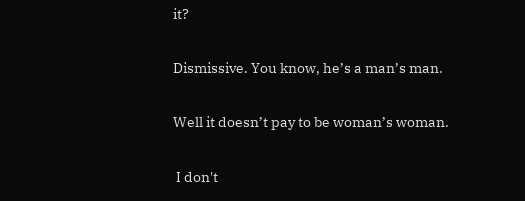it?

Dismissive. You know, he’s a man’s man.

Well it doesn’t pay to be woman’s woman.

 I don't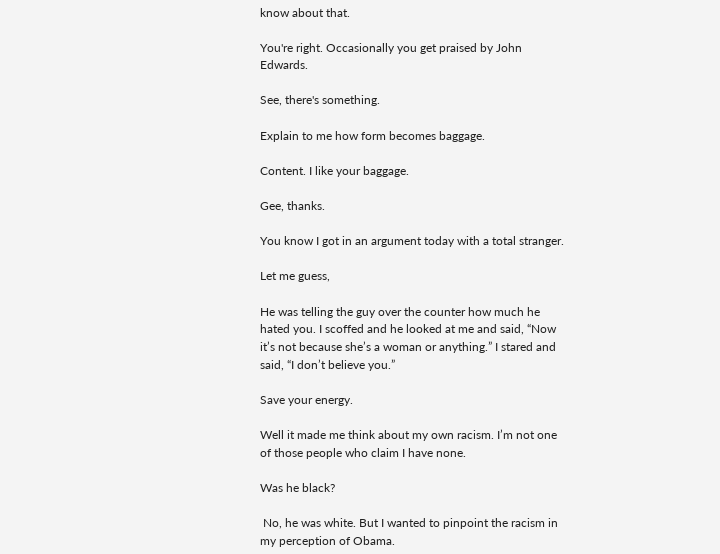know about that.

You're right. Occasionally you get praised by John Edwards.

See, there's something.

Explain to me how form becomes baggage.

Content. I like your baggage.

Gee, thanks.

You know I got in an argument today with a total stranger.

Let me guess,

He was telling the guy over the counter how much he hated you. I scoffed and he looked at me and said, “Now it’s not because she’s a woman or anything.” I stared and said, “I don’t believe you.”

Save your energy.

Well it made me think about my own racism. I’m not one of those people who claim I have none.

Was he black?

 No, he was white. But I wanted to pinpoint the racism in my perception of Obama.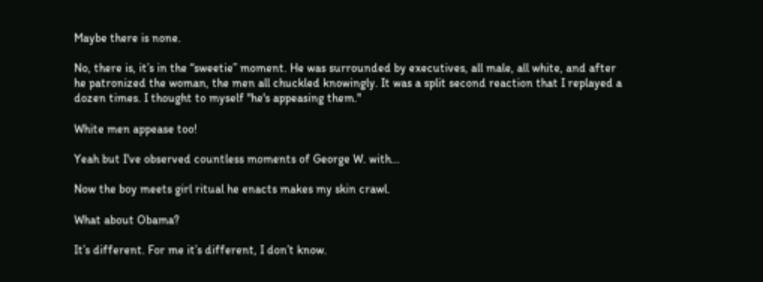Maybe there is none.

No, there is, it’s in the “sweetie” moment. He was surrounded by executives, all male, all white, and after he patronized the woman, the men all chuckled knowingly. It was a split second reaction that I replayed a dozen times. I thought to myself "he's appeasing them."

White men appease too!

Yeah but I've observed countless moments of George W. with...

Now the boy meets girl ritual he enacts makes my skin crawl.

What about Obama?

It’s different. For me it’s different, I don’t know.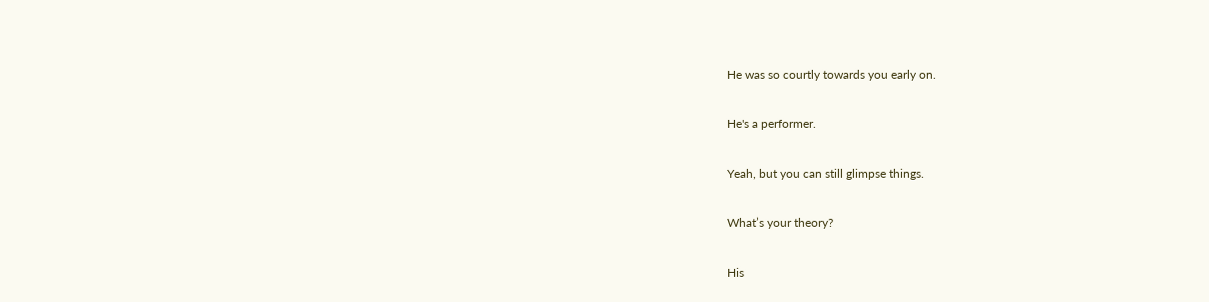He was so courtly towards you early on.

He's a performer.

Yeah, but you can still glimpse things.

What’s your theory?

His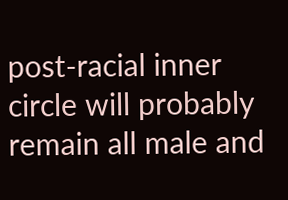post-racial inner circle will probably remain all male and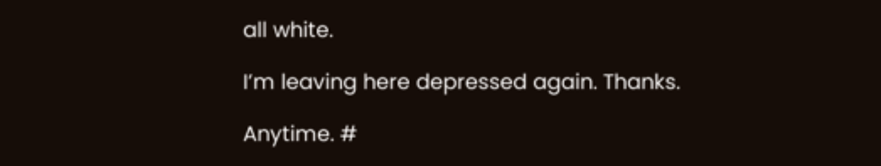all white.

I’m leaving here depressed again. Thanks.

Anytime. #